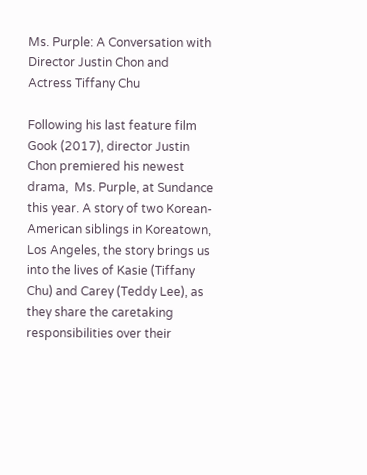Ms. Purple: A Conversation with Director Justin Chon and Actress Tiffany Chu

Following his last feature film Gook (2017), director Justin Chon premiered his newest drama,  Ms. Purple, at Sundance this year. A story of two Korean-American siblings in Koreatown, Los Angeles, the story brings us into the lives of Kasie (Tiffany Chu) and Carey (Teddy Lee), as they share the caretaking responsibilities over their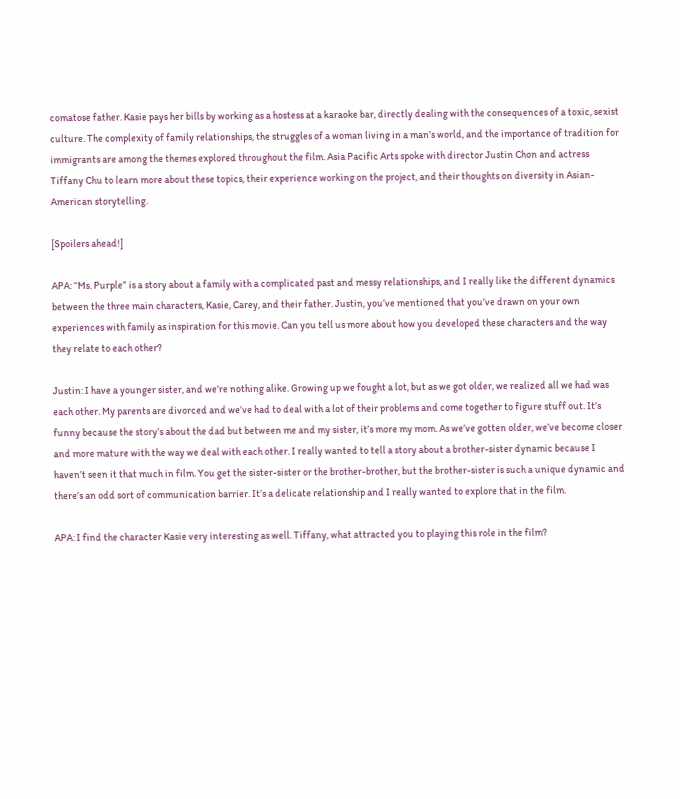comatose father. Kasie pays her bills by working as a hostess at a karaoke bar, directly dealing with the consequences of a toxic, sexist culture. The complexity of family relationships, the struggles of a woman living in a man’s world, and the importance of tradition for immigrants are among the themes explored throughout the film. Asia Pacific Arts spoke with director Justin Chon and actress Tiffany Chu to learn more about these topics, their experience working on the project, and their thoughts on diversity in Asian-American storytelling.

[Spoilers ahead!]

APA: “Ms. Purple” is a story about a family with a complicated past and messy relationships, and I really like the different dynamics between the three main characters, Kasie, Carey, and their father. Justin, you’ve mentioned that you’ve drawn on your own experiences with family as inspiration for this movie. Can you tell us more about how you developed these characters and the way they relate to each other?

Justin: I have a younger sister, and we’re nothing alike. Growing up we fought a lot, but as we got older, we realized all we had was each other. My parents are divorced and we’ve had to deal with a lot of their problems and come together to figure stuff out. It’s funny because the story’s about the dad but between me and my sister, it’s more my mom. As we’ve gotten older, we’ve become closer and more mature with the way we deal with each other. I really wanted to tell a story about a brother-sister dynamic because I haven’t seen it that much in film. You get the sister-sister or the brother-brother, but the brother-sister is such a unique dynamic and there’s an odd sort of communication barrier. It’s a delicate relationship and I really wanted to explore that in the film.

APA: I find the character Kasie very interesting as well. Tiffany, what attracted you to playing this role in the film?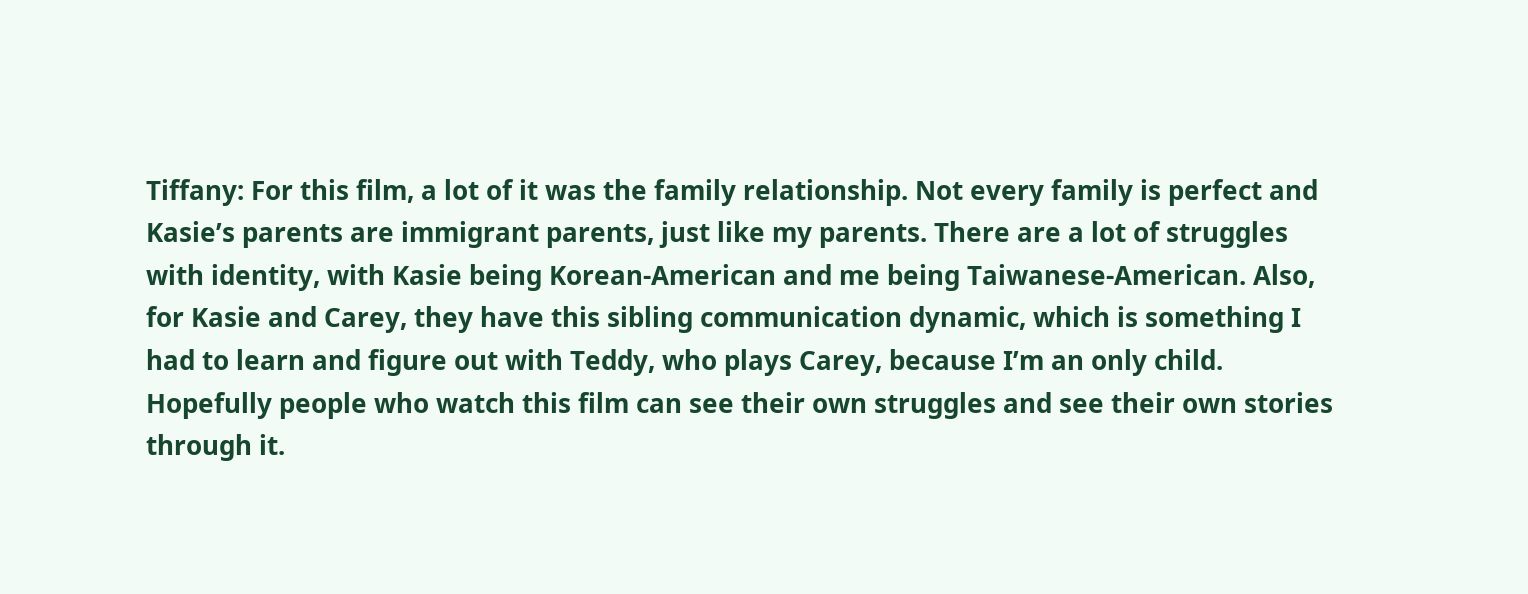Tiffany: For this film, a lot of it was the family relationship. Not every family is perfect and Kasie’s parents are immigrant parents, just like my parents. There are a lot of struggles with identity, with Kasie being Korean-American and me being Taiwanese-American. Also, for Kasie and Carey, they have this sibling communication dynamic, which is something I had to learn and figure out with Teddy, who plays Carey, because I’m an only child. Hopefully people who watch this film can see their own struggles and see their own stories through it.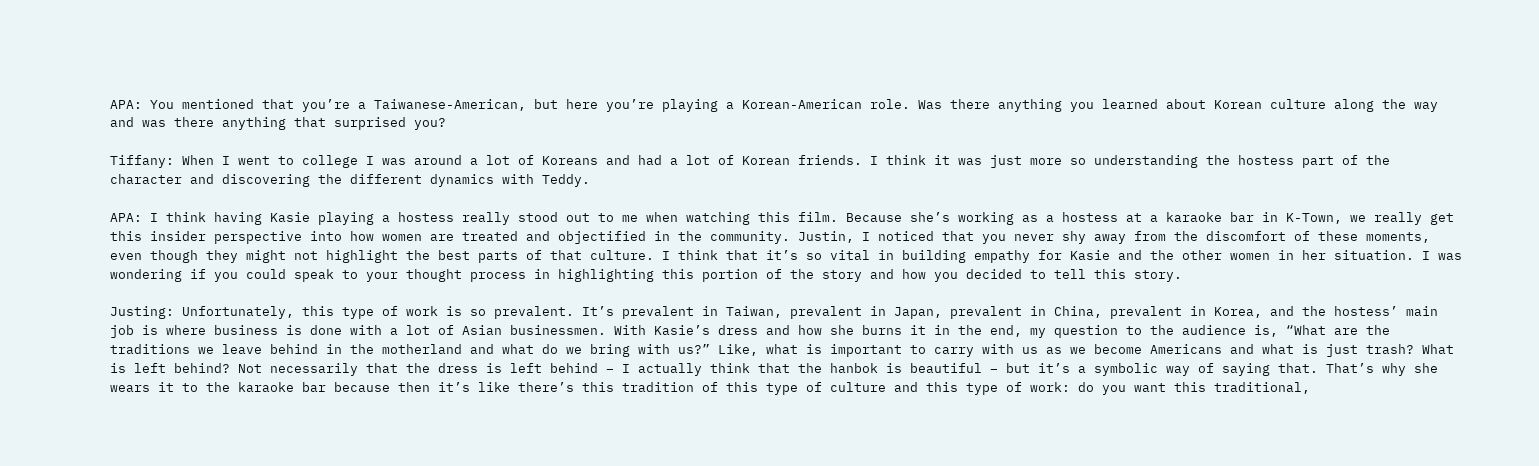APA: You mentioned that you’re a Taiwanese-American, but here you’re playing a Korean-American role. Was there anything you learned about Korean culture along the way and was there anything that surprised you?

Tiffany: When I went to college I was around a lot of Koreans and had a lot of Korean friends. I think it was just more so understanding the hostess part of the character and discovering the different dynamics with Teddy.

APA: I think having Kasie playing a hostess really stood out to me when watching this film. Because she’s working as a hostess at a karaoke bar in K-Town, we really get this insider perspective into how women are treated and objectified in the community. Justin, I noticed that you never shy away from the discomfort of these moments, even though they might not highlight the best parts of that culture. I think that it’s so vital in building empathy for Kasie and the other women in her situation. I was wondering if you could speak to your thought process in highlighting this portion of the story and how you decided to tell this story.

Justing: Unfortunately, this type of work is so prevalent. It’s prevalent in Taiwan, prevalent in Japan, prevalent in China, prevalent in Korea, and the hostess’ main job is where business is done with a lot of Asian businessmen. With Kasie’s dress and how she burns it in the end, my question to the audience is, “What are the traditions we leave behind in the motherland and what do we bring with us?” Like, what is important to carry with us as we become Americans and what is just trash? What is left behind? Not necessarily that the dress is left behind – I actually think that the hanbok is beautiful – but it’s a symbolic way of saying that. That’s why she wears it to the karaoke bar because then it’s like there’s this tradition of this type of culture and this type of work: do you want this traditional,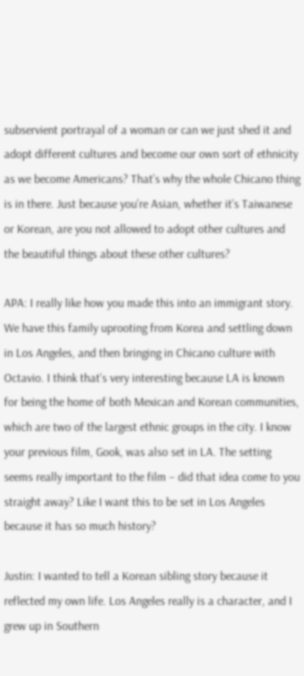subservient portrayal of a woman or can we just shed it and adopt different cultures and become our own sort of ethnicity as we become Americans? That’s why the whole Chicano thing is in there. Just because you’re Asian, whether it’s Taiwanese or Korean, are you not allowed to adopt other cultures and the beautiful things about these other cultures?

APA: I really like how you made this into an immigrant story. We have this family uprooting from Korea and settling down in Los Angeles, and then bringing in Chicano culture with Octavio. I think that’s very interesting because LA is known for being the home of both Mexican and Korean communities, which are two of the largest ethnic groups in the city. I know your previous film, Gook, was also set in LA. The setting seems really important to the film – did that idea come to you straight away? Like I want this to be set in Los Angeles because it has so much history?

Justin: I wanted to tell a Korean sibling story because it reflected my own life. Los Angeles really is a character, and I grew up in Southern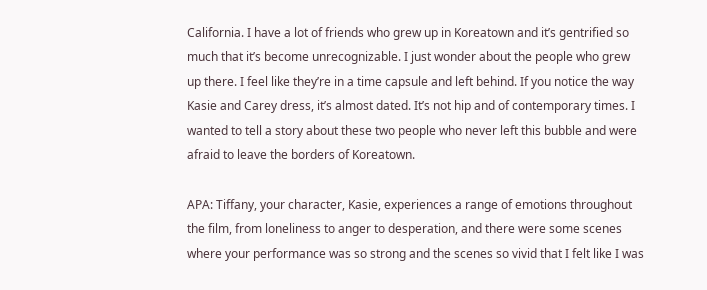California. I have a lot of friends who grew up in Koreatown and it’s gentrified so much that it’s become unrecognizable. I just wonder about the people who grew up there. I feel like they’re in a time capsule and left behind. If you notice the way Kasie and Carey dress, it’s almost dated. It’s not hip and of contemporary times. I wanted to tell a story about these two people who never left this bubble and were afraid to leave the borders of Koreatown.

APA: Tiffany, your character, Kasie, experiences a range of emotions throughout the film, from loneliness to anger to desperation, and there were some scenes where your performance was so strong and the scenes so vivid that I felt like I was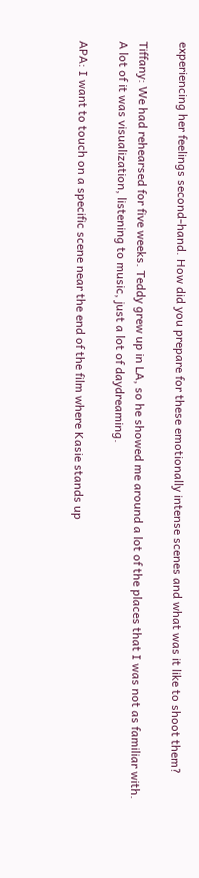experiencing her feelings second-hand. How did you prepare for these emotionally intense scenes and what was it like to shoot them?

Tiffany: We had rehearsed for five weeks. Teddy grew up in LA, so he showed me around a lot of the places that I was not as familiar with. A lot of it was visualization, listening to music, just a lot of daydreaming.

APA: I want to touch on a specific scene near the end of the film where Kasie stands up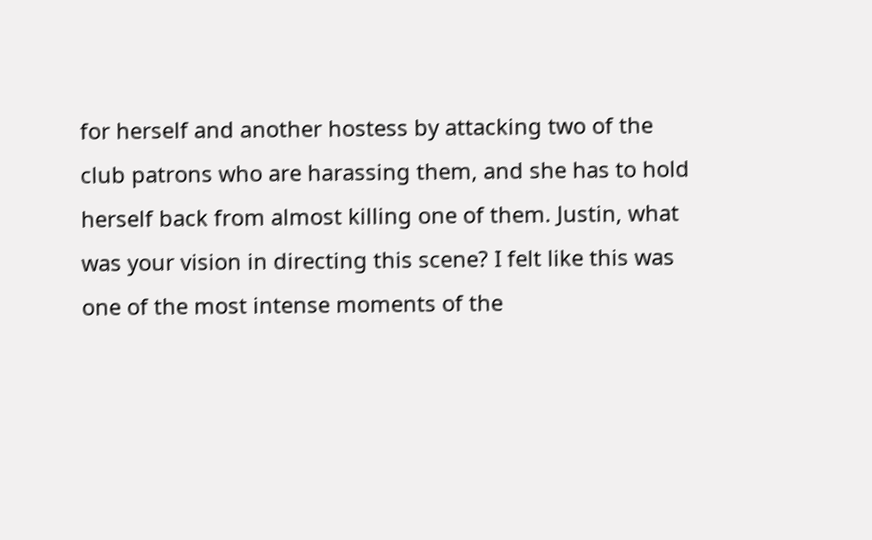for herself and another hostess by attacking two of the club patrons who are harassing them, and she has to hold herself back from almost killing one of them. Justin, what was your vision in directing this scene? I felt like this was one of the most intense moments of the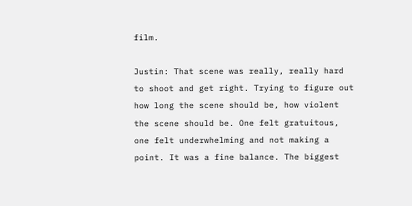film.

Justin: That scene was really, really hard to shoot and get right. Trying to figure out how long the scene should be, how violent the scene should be. One felt gratuitous, one felt underwhelming and not making a point. It was a fine balance. The biggest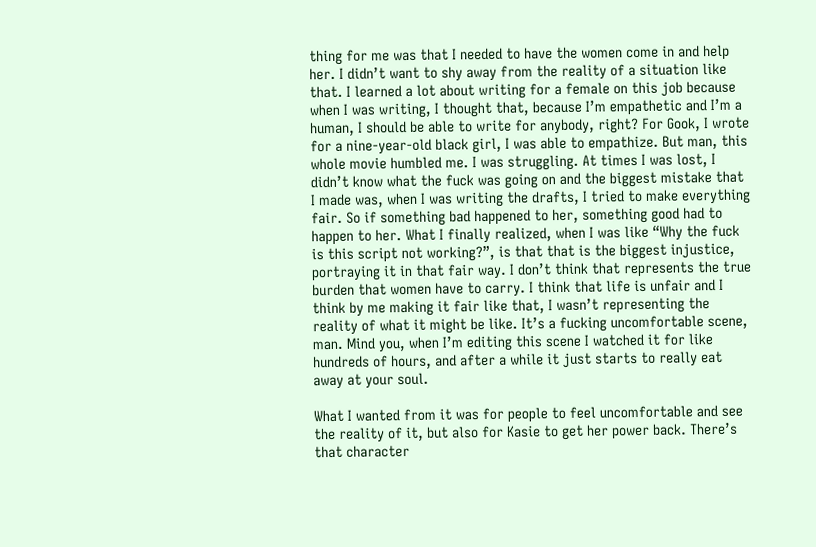thing for me was that I needed to have the women come in and help her. I didn’t want to shy away from the reality of a situation like that. I learned a lot about writing for a female on this job because when I was writing, I thought that, because I’m empathetic and I’m a human, I should be able to write for anybody, right? For Gook, I wrote for a nine-year-old black girl, I was able to empathize. But man, this whole movie humbled me. I was struggling. At times I was lost, I didn’t know what the fuck was going on and the biggest mistake that I made was, when I was writing the drafts, I tried to make everything fair. So if something bad happened to her, something good had to happen to her. What I finally realized, when I was like “Why the fuck is this script not working?”, is that that is the biggest injustice, portraying it in that fair way. I don’t think that represents the true burden that women have to carry. I think that life is unfair and I think by me making it fair like that, I wasn’t representing the reality of what it might be like. It’s a fucking uncomfortable scene, man. Mind you, when I’m editing this scene I watched it for like hundreds of hours, and after a while it just starts to really eat away at your soul.

What I wanted from it was for people to feel uncomfortable and see the reality of it, but also for Kasie to get her power back. There’s that character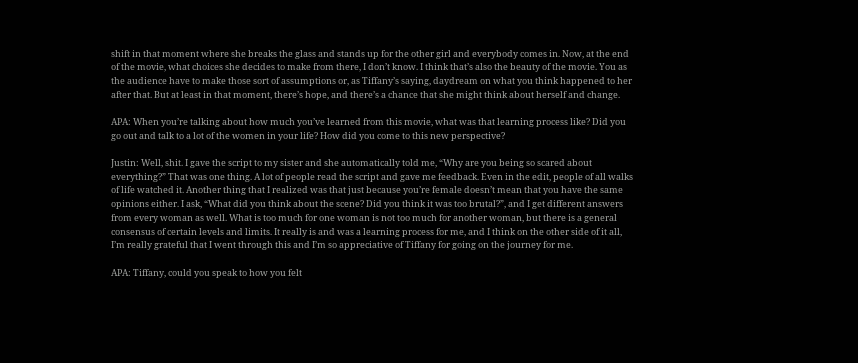shift in that moment where she breaks the glass and stands up for the other girl and everybody comes in. Now, at the end of the movie, what choices she decides to make from there, I don’t know. I think that’s also the beauty of the movie. You as the audience have to make those sort of assumptions or, as Tiffany’s saying, daydream on what you think happened to her after that. But at least in that moment, there’s hope, and there’s a chance that she might think about herself and change.

APA: When you’re talking about how much you’ve learned from this movie, what was that learning process like? Did you go out and talk to a lot of the women in your life? How did you come to this new perspective?

Justin: Well, shit. I gave the script to my sister and she automatically told me, “Why are you being so scared about everything?” That was one thing. A lot of people read the script and gave me feedback. Even in the edit, people of all walks of life watched it. Another thing that I realized was that just because you’re female doesn’t mean that you have the same opinions either. I ask, “What did you think about the scene? Did you think it was too brutal?”, and I get different answers from every woman as well. What is too much for one woman is not too much for another woman, but there is a general consensus of certain levels and limits. It really is and was a learning process for me, and I think on the other side of it all, I’m really grateful that I went through this and I’m so appreciative of Tiffany for going on the journey for me.

APA: Tiffany, could you speak to how you felt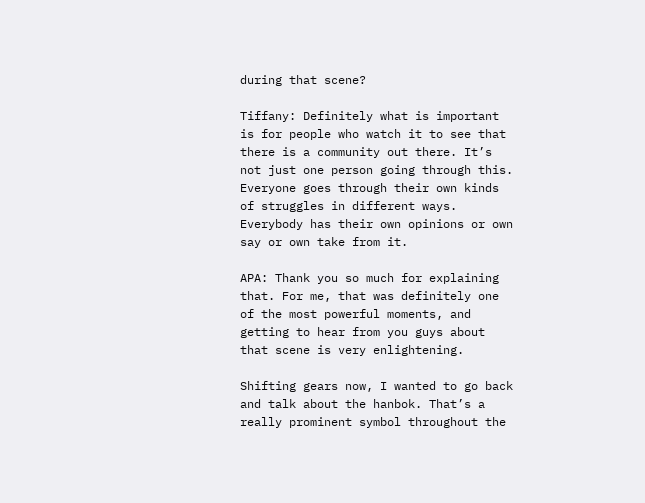during that scene?

Tiffany: Definitely what is important is for people who watch it to see that there is a community out there. It’s not just one person going through this. Everyone goes through their own kinds of struggles in different ways. Everybody has their own opinions or own say or own take from it.

APA: Thank you so much for explaining that. For me, that was definitely one of the most powerful moments, and getting to hear from you guys about that scene is very enlightening.

Shifting gears now, I wanted to go back and talk about the hanbok. That’s a really prominent symbol throughout the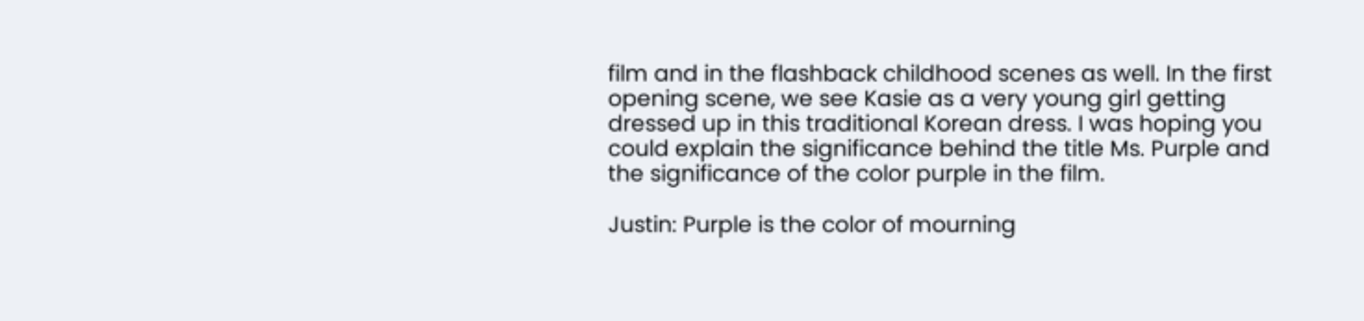film and in the flashback childhood scenes as well. In the first opening scene, we see Kasie as a very young girl getting dressed up in this traditional Korean dress. I was hoping you could explain the significance behind the title Ms. Purple and the significance of the color purple in the film.

Justin: Purple is the color of mourning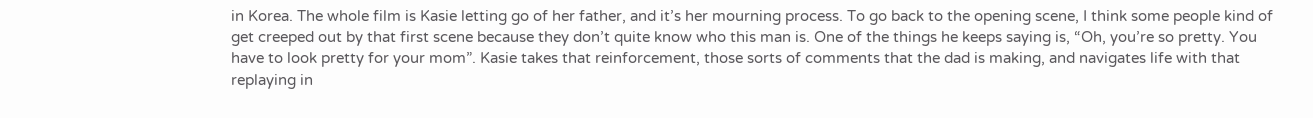in Korea. The whole film is Kasie letting go of her father, and it’s her mourning process. To go back to the opening scene, I think some people kind of get creeped out by that first scene because they don’t quite know who this man is. One of the things he keeps saying is, “Oh, you’re so pretty. You have to look pretty for your mom”. Kasie takes that reinforcement, those sorts of comments that the dad is making, and navigates life with that replaying in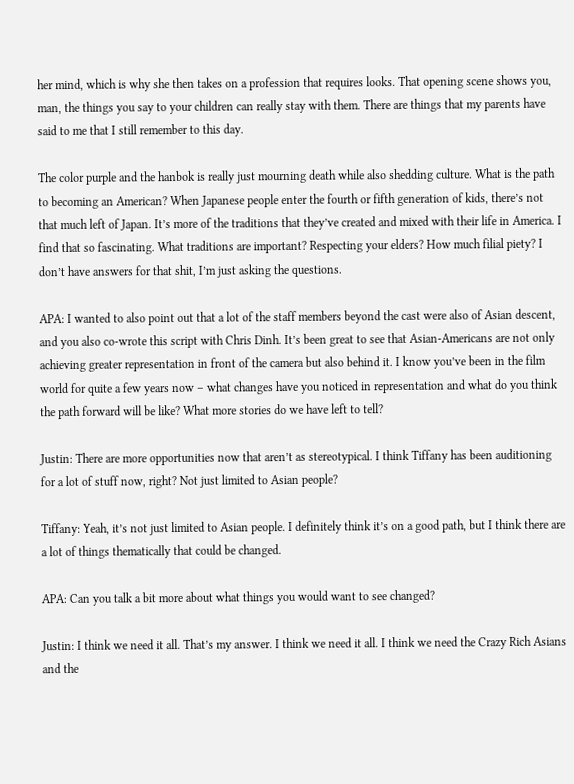her mind, which is why she then takes on a profession that requires looks. That opening scene shows you, man, the things you say to your children can really stay with them. There are things that my parents have said to me that I still remember to this day.

The color purple and the hanbok is really just mourning death while also shedding culture. What is the path to becoming an American? When Japanese people enter the fourth or fifth generation of kids, there’s not that much left of Japan. It’s more of the traditions that they’ve created and mixed with their life in America. I find that so fascinating. What traditions are important? Respecting your elders? How much filial piety? I don’t have answers for that shit, I’m just asking the questions.

APA: I wanted to also point out that a lot of the staff members beyond the cast were also of Asian descent, and you also co-wrote this script with Chris Dinh. It’s been great to see that Asian-Americans are not only achieving greater representation in front of the camera but also behind it. I know you’ve been in the film world for quite a few years now – what changes have you noticed in representation and what do you think the path forward will be like? What more stories do we have left to tell?

Justin: There are more opportunities now that aren’t as stereotypical. I think Tiffany has been auditioning for a lot of stuff now, right? Not just limited to Asian people?

Tiffany: Yeah, it’s not just limited to Asian people. I definitely think it’s on a good path, but I think there are a lot of things thematically that could be changed.

APA: Can you talk a bit more about what things you would want to see changed?

Justin: I think we need it all. That’s my answer. I think we need it all. I think we need the Crazy Rich Asians and the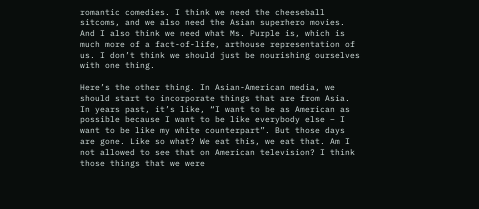romantic comedies. I think we need the cheeseball sitcoms, and we also need the Asian superhero movies. And I also think we need what Ms. Purple is, which is much more of a fact-of-life, arthouse representation of us. I don’t think we should just be nourishing ourselves with one thing.

Here’s the other thing. In Asian-American media, we should start to incorporate things that are from Asia. In years past, it’s like, “I want to be as American as possible because I want to be like everybody else – I want to be like my white counterpart”. But those days are gone. Like so what? We eat this, we eat that. Am I not allowed to see that on American television? I think those things that we were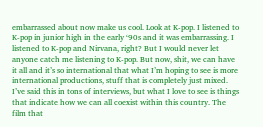embarrassed about now make us cool. Look at K-pop. I listened to K-pop in junior high in the early ‘90s and it was embarrassing. I listened to K-pop and Nirvana, right? But I would never let anyone catch me listening to K-pop. But now, shit, we can have it all and it’s so international that what I’m hoping to see is more international productions, stuff that is completely just mixed. I’ve said this in tons of interviews, but what I love to see is things that indicate how we can all coexist within this country. The film that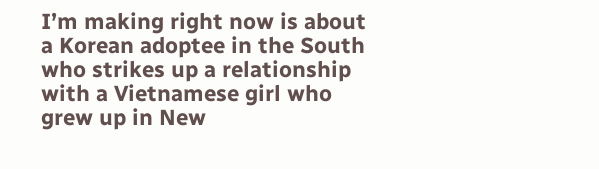I’m making right now is about a Korean adoptee in the South who strikes up a relationship with a Vietnamese girl who grew up in New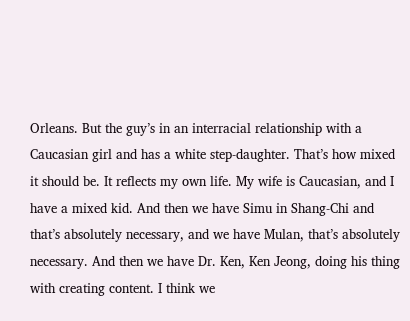Orleans. But the guy’s in an interracial relationship with a Caucasian girl and has a white step-daughter. That’s how mixed it should be. It reflects my own life. My wife is Caucasian, and I have a mixed kid. And then we have Simu in Shang-Chi and that’s absolutely necessary, and we have Mulan, that’s absolutely necessary. And then we have Dr. Ken, Ken Jeong, doing his thing with creating content. I think we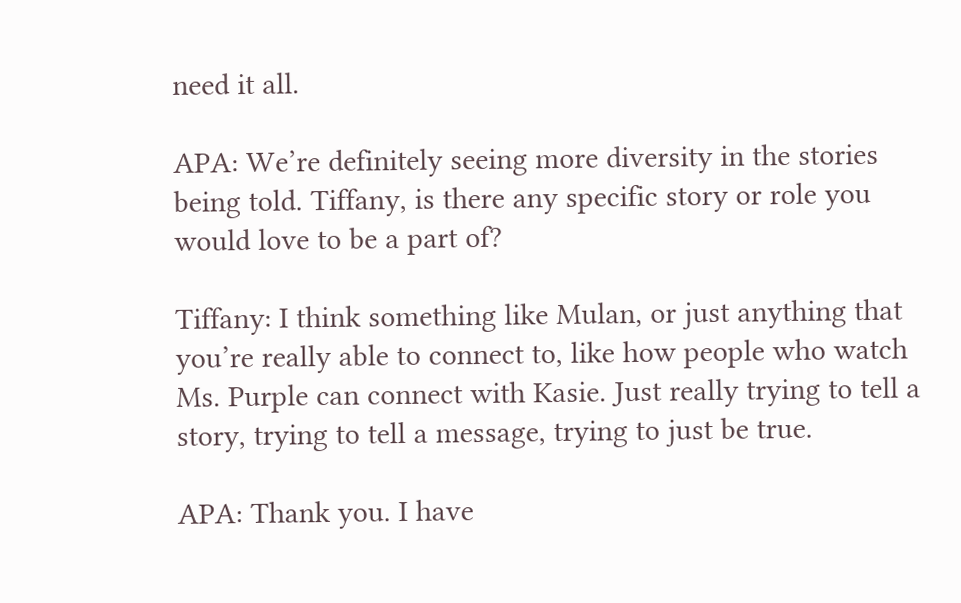need it all.

APA: We’re definitely seeing more diversity in the stories being told. Tiffany, is there any specific story or role you would love to be a part of?

Tiffany: I think something like Mulan, or just anything that you’re really able to connect to, like how people who watch Ms. Purple can connect with Kasie. Just really trying to tell a story, trying to tell a message, trying to just be true.

APA: Thank you. I have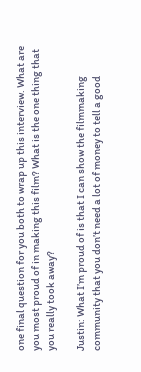one final question for you both to wrap up this interview. What are you most proud of in making this film? What is the one thing that you really took away?

Justin: What I’m proud of is that I can show the filmmaking community that you don’t need a lot of money to tell a good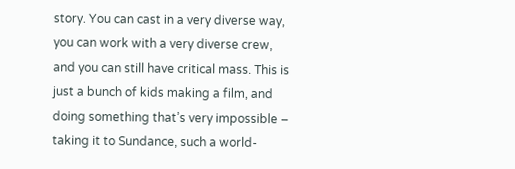story. You can cast in a very diverse way, you can work with a very diverse crew, and you can still have critical mass. This is just a bunch of kids making a film, and doing something that’s very impossible – taking it to Sundance, such a world-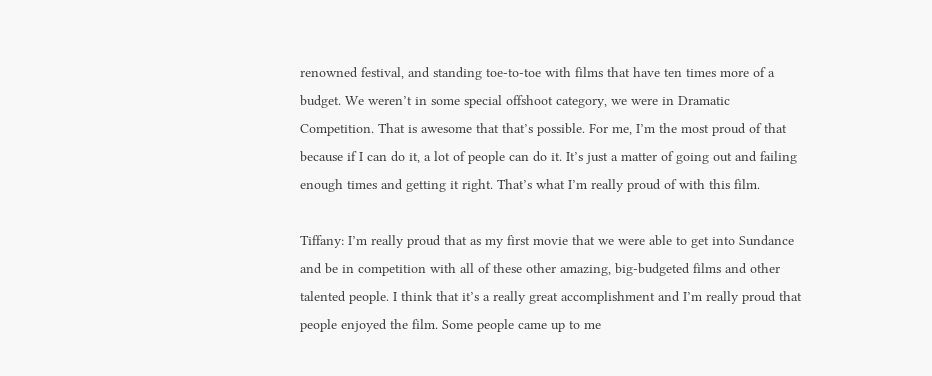renowned festival, and standing toe-to-toe with films that have ten times more of a budget. We weren’t in some special offshoot category, we were in Dramatic Competition. That is awesome that that’s possible. For me, I’m the most proud of that because if I can do it, a lot of people can do it. It’s just a matter of going out and failing enough times and getting it right. That’s what I’m really proud of with this film.

Tiffany: I’m really proud that as my first movie that we were able to get into Sundance and be in competition with all of these other amazing, big-budgeted films and other talented people. I think that it’s a really great accomplishment and I’m really proud that people enjoyed the film. Some people came up to me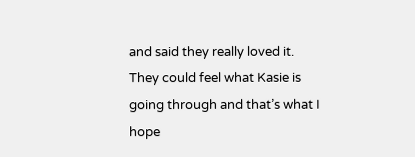and said they really loved it. They could feel what Kasie is going through and that’s what I hope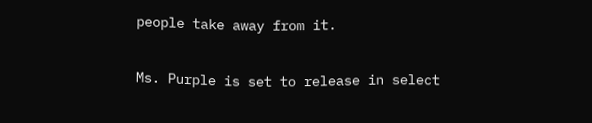people take away from it.

Ms. Purple is set to release in select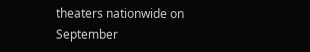theaters nationwide on September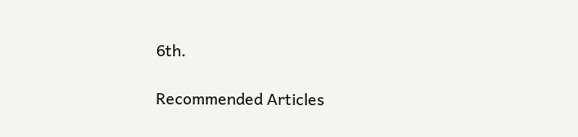6th.

Recommended Articles